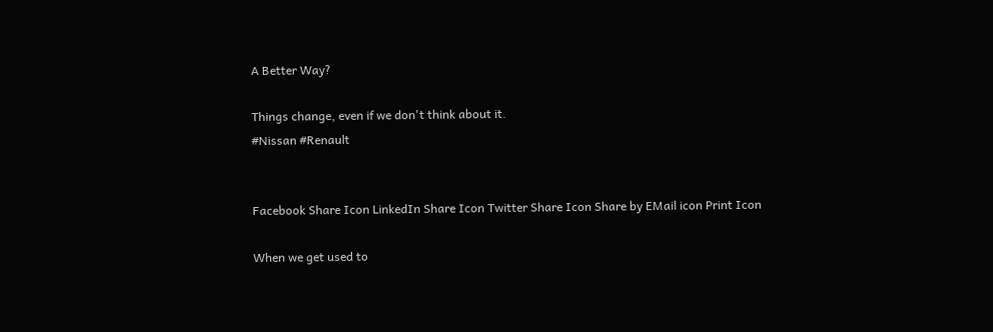A Better Way?

Things change, even if we don't think about it.
#Nissan #Renault


Facebook Share Icon LinkedIn Share Icon Twitter Share Icon Share by EMail icon Print Icon

When we get used to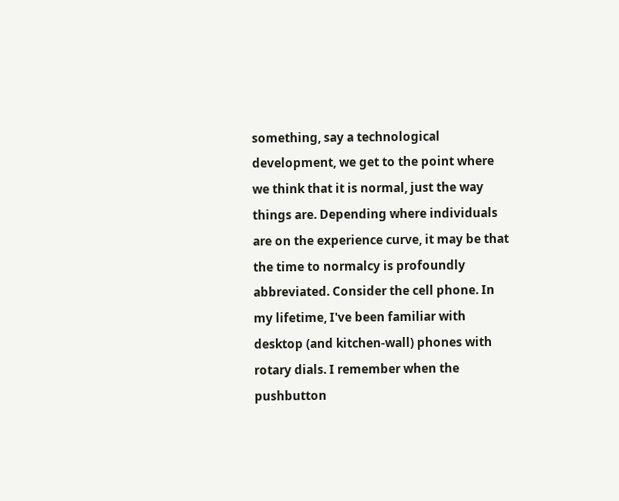something, say a technological development, we get to the point where we think that it is normal, just the way things are. Depending where individuals are on the experience curve, it may be that the time to normalcy is profoundly abbreviated. Consider the cell phone. In my lifetime, I've been familiar with desktop (and kitchen-wall) phones with rotary dials. I remember when the pushbutton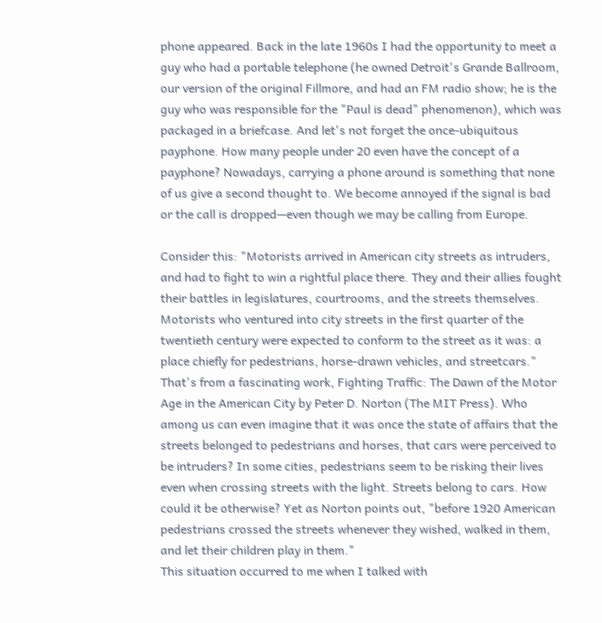phone appeared. Back in the late 1960s I had the opportunity to meet a guy who had a portable telephone (he owned Detroit's Grande Ballroom, our version of the original Fillmore, and had an FM radio show; he is the guy who was responsible for the "Paul is dead" phenomenon), which was packaged in a briefcase. And let's not forget the once-ubiquitous payphone. How many people under 20 even have the concept of a payphone? Nowadays, carrying a phone around is something that none of us give a second thought to. We become annoyed if the signal is bad or the call is dropped—even though we may be calling from Europe.

Consider this: "Motorists arrived in American city streets as intruders, and had to fight to win a rightful place there. They and their allies fought their battles in legislatures, courtrooms, and the streets themselves. Motorists who ventured into city streets in the first quarter of the twentieth century were expected to conform to the street as it was: a place chiefly for pedestrians, horse-drawn vehicles, and streetcars." That's from a fascinating work, Fighting Traffic: The Dawn of the Motor Age in the American City by Peter D. Norton (The MIT Press). Who among us can even imagine that it was once the state of affairs that the streets belonged to pedestrians and horses, that cars were perceived to be intruders? In some cities, pedestrians seem to be risking their lives even when crossing streets with the light. Streets belong to cars. How could it be otherwise? Yet as Norton points out, "before 1920 American pedestrians crossed the streets whenever they wished, walked in them, and let their children play in them."
This situation occurred to me when I talked with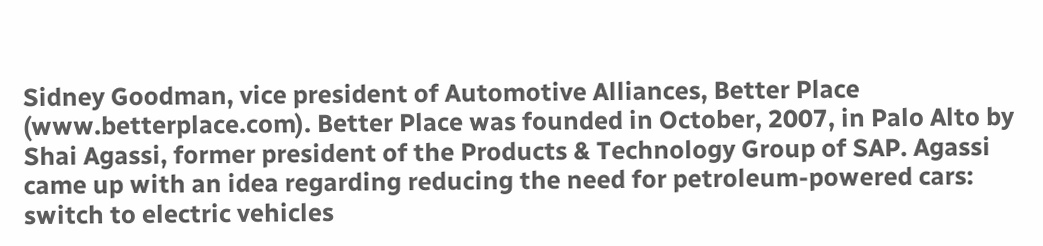Sidney Goodman, vice president of Automotive Alliances, Better Place (www.betterplace.com). Better Place was founded in October, 2007, in Palo Alto by Shai Agassi, former president of the Products & Technology Group of SAP. Agassi came up with an idea regarding reducing the need for petroleum-powered cars: switch to electric vehicles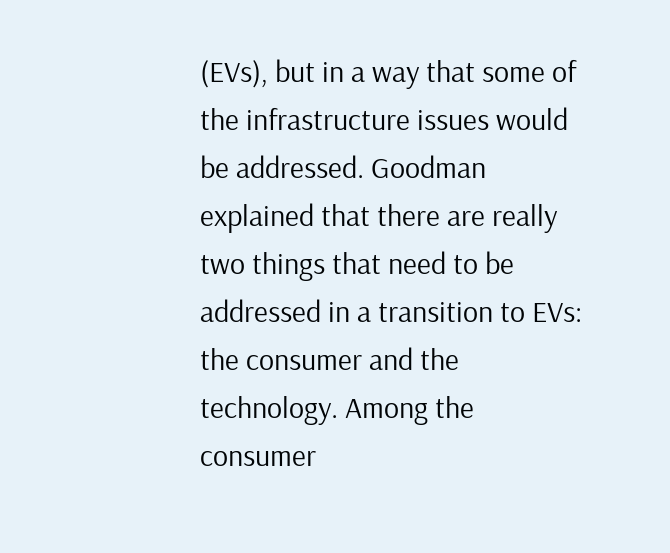(EVs), but in a way that some of the infrastructure issues would be addressed. Goodman explained that there are really two things that need to be addressed in a transition to EVs: the consumer and the technology. Among the consumer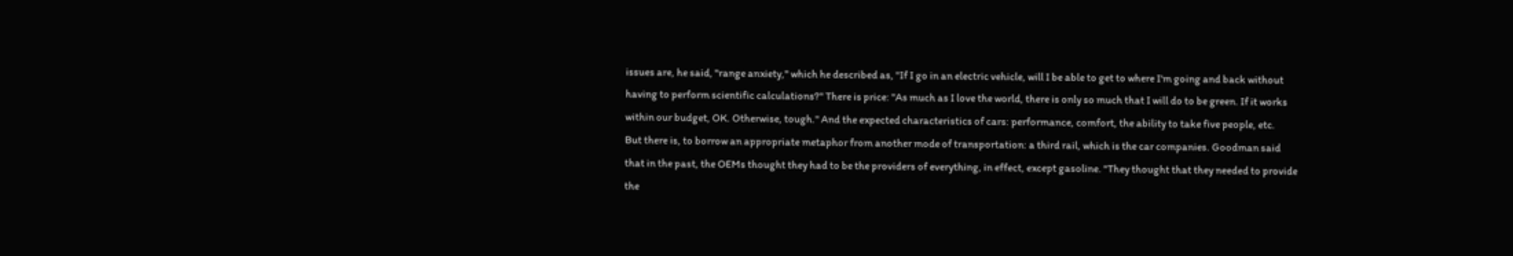issues are, he said, "range anxiety," which he described as, "If I go in an electric vehicle, will I be able to get to where I'm going and back without having to perform scientific calculations?" There is price: "As much as I love the world, there is only so much that I will do to be green. If it works within our budget, OK. Otherwise, tough." And the expected characteristics of cars: performance, comfort, the ability to take five people, etc.
But there is, to borrow an appropriate metaphor from another mode of transportation: a third rail, which is the car companies. Goodman said that in the past, the OEMs thought they had to be the providers of everything, in effect, except gasoline. "They thought that they needed to provide the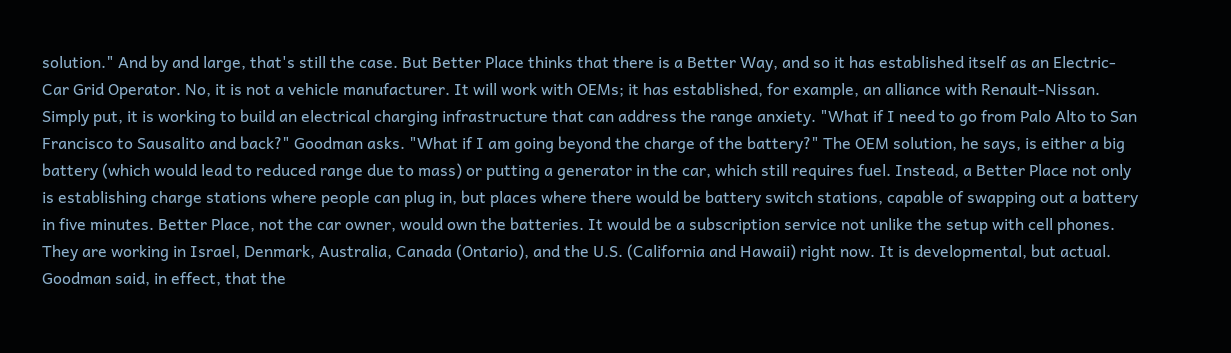solution." And by and large, that's still the case. But Better Place thinks that there is a Better Way, and so it has established itself as an Electric-Car Grid Operator. No, it is not a vehicle manufacturer. It will work with OEMs; it has established, for example, an alliance with Renault-Nissan. Simply put, it is working to build an electrical charging infrastructure that can address the range anxiety. "What if I need to go from Palo Alto to San Francisco to Sausalito and back?" Goodman asks. "What if I am going beyond the charge of the battery?" The OEM solution, he says, is either a big battery (which would lead to reduced range due to mass) or putting a generator in the car, which still requires fuel. Instead, a Better Place not only is establishing charge stations where people can plug in, but places where there would be battery switch stations, capable of swapping out a battery in five minutes. Better Place, not the car owner, would own the batteries. It would be a subscription service not unlike the setup with cell phones. They are working in Israel, Denmark, Australia, Canada (Ontario), and the U.S. (California and Hawaii) right now. It is developmental, but actual.
Goodman said, in effect, that the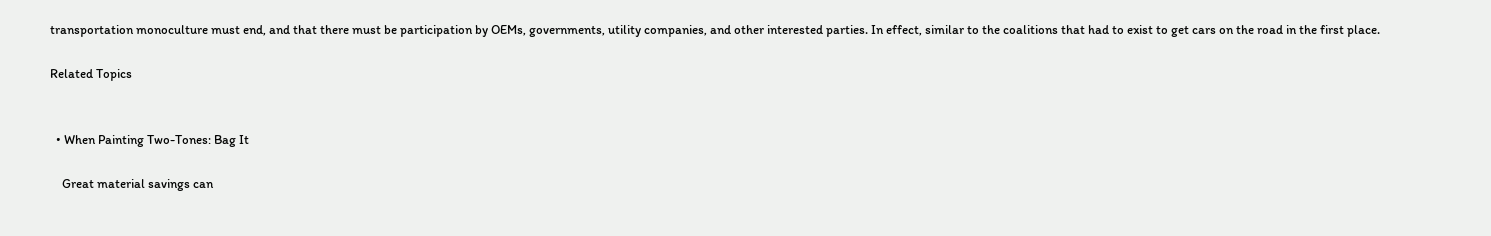transportation monoculture must end, and that there must be participation by OEMs, governments, utility companies, and other interested parties. In effect, similar to the coalitions that had to exist to get cars on the road in the first place.

Related Topics


  • When Painting Two-Tones: Bag It

    Great material savings can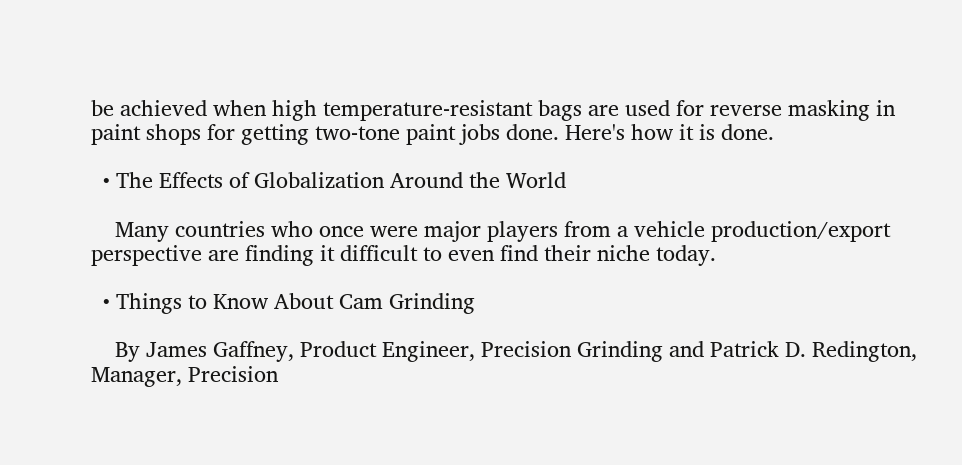be achieved when high temperature-resistant bags are used for reverse masking in paint shops for getting two-tone paint jobs done. Here's how it is done.

  • The Effects of Globalization Around the World

    Many countries who once were major players from a vehicle production/export perspective are finding it difficult to even find their niche today.

  • Things to Know About Cam Grinding

    By James Gaffney, Product Engineer, Precision Grinding and Patrick D. Redington, Manager, Precision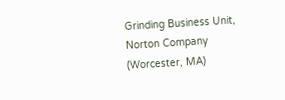Grinding Business Unit, Norton Company (Worcester, MA)